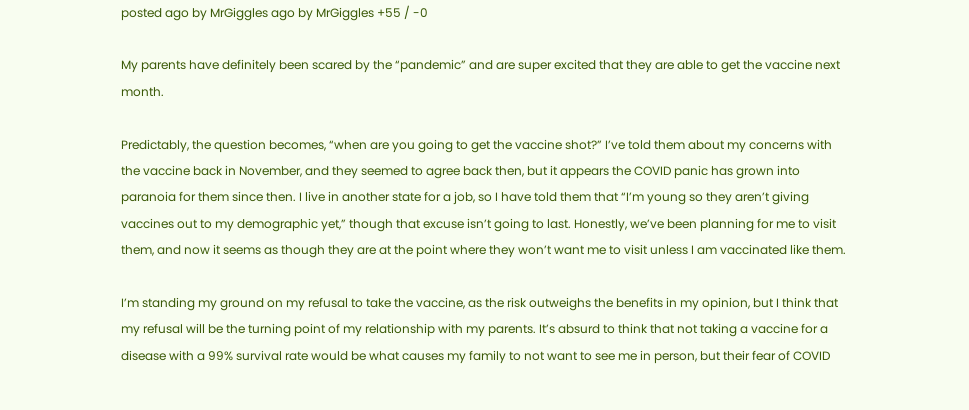posted ago by MrGiggles ago by MrGiggles +55 / -0

My parents have definitely been scared by the “pandemic” and are super excited that they are able to get the vaccine next month.

Predictably, the question becomes, “when are you going to get the vaccine shot?” I’ve told them about my concerns with the vaccine back in November, and they seemed to agree back then, but it appears the COVID panic has grown into paranoia for them since then. I live in another state for a job, so I have told them that “I’m young so they aren’t giving vaccines out to my demographic yet,” though that excuse isn’t going to last. Honestly, we’ve been planning for me to visit them, and now it seems as though they are at the point where they won’t want me to visit unless I am vaccinated like them.

I’m standing my ground on my refusal to take the vaccine, as the risk outweighs the benefits in my opinion, but I think that my refusal will be the turning point of my relationship with my parents. It’s absurd to think that not taking a vaccine for a disease with a 99% survival rate would be what causes my family to not want to see me in person, but their fear of COVID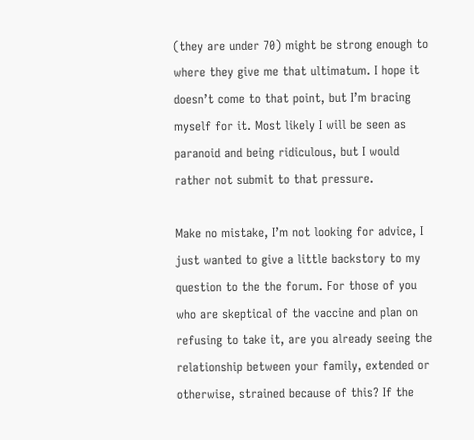(they are under 70) might be strong enough to where they give me that ultimatum. I hope it doesn’t come to that point, but I’m bracing myself for it. Most likely I will be seen as paranoid and being ridiculous, but I would rather not submit to that pressure.

Make no mistake, I’m not looking for advice, I just wanted to give a little backstory to my question to the the forum. For those of you who are skeptical of the vaccine and plan on refusing to take it, are you already seeing the relationship between your family, extended or otherwise, strained because of this? If the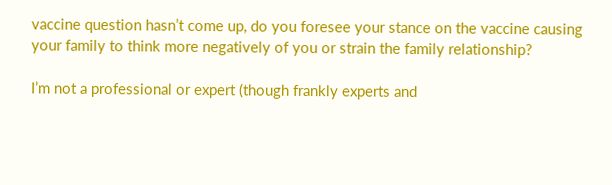vaccine question hasn’t come up, do you foresee your stance on the vaccine causing your family to think more negatively of you or strain the family relationship?

I’m not a professional or expert (though frankly experts and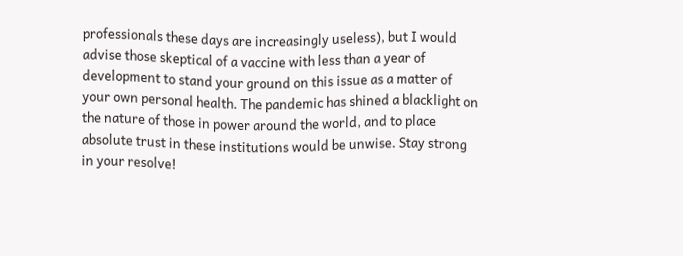professionals these days are increasingly useless), but I would advise those skeptical of a vaccine with less than a year of development to stand your ground on this issue as a matter of your own personal health. The pandemic has shined a blacklight on the nature of those in power around the world, and to place absolute trust in these institutions would be unwise. Stay strong in your resolve!